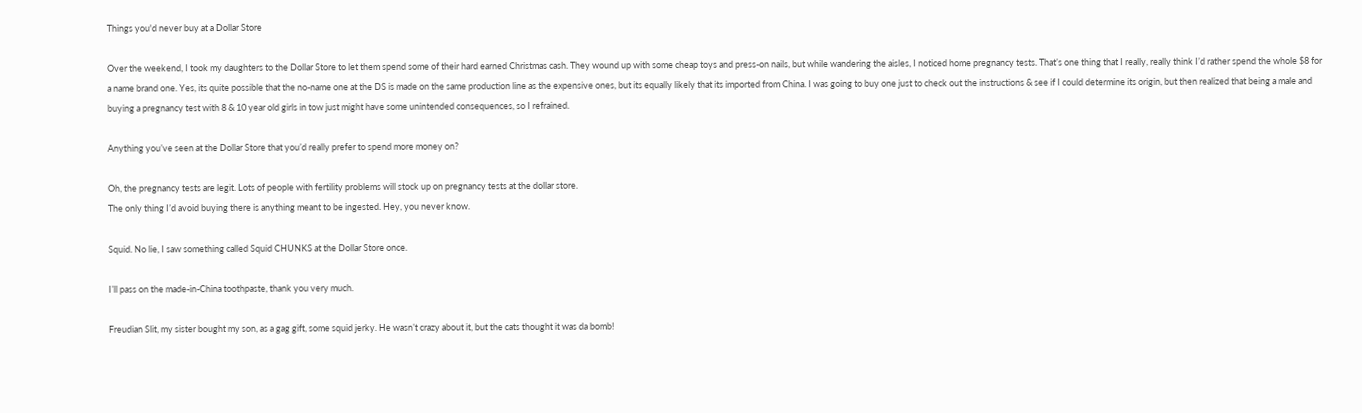Things you'd never buy at a Dollar Store

Over the weekend, I took my daughters to the Dollar Store to let them spend some of their hard earned Christmas cash. They wound up with some cheap toys and press-on nails, but while wandering the aisles, I noticed home pregnancy tests. That’s one thing that I really, really think I’d rather spend the whole $8 for a name brand one. Yes, its quite possible that the no-name one at the DS is made on the same production line as the expensive ones, but its equally likely that its imported from China. I was going to buy one just to check out the instructions & see if I could determine its origin, but then realized that being a male and buying a pregnancy test with 8 & 10 year old girls in tow just might have some unintended consequences, so I refrained.

Anything you’ve seen at the Dollar Store that you’d really prefer to spend more money on?

Oh, the pregnancy tests are legit. Lots of people with fertility problems will stock up on pregnancy tests at the dollar store.
The only thing I’d avoid buying there is anything meant to be ingested. Hey, you never know.

Squid. No lie, I saw something called Squid CHUNKS at the Dollar Store once.

I’ll pass on the made-in-China toothpaste, thank you very much.

Freudian Slit, my sister bought my son, as a gag gift, some squid jerky. He wasn’t crazy about it, but the cats thought it was da bomb!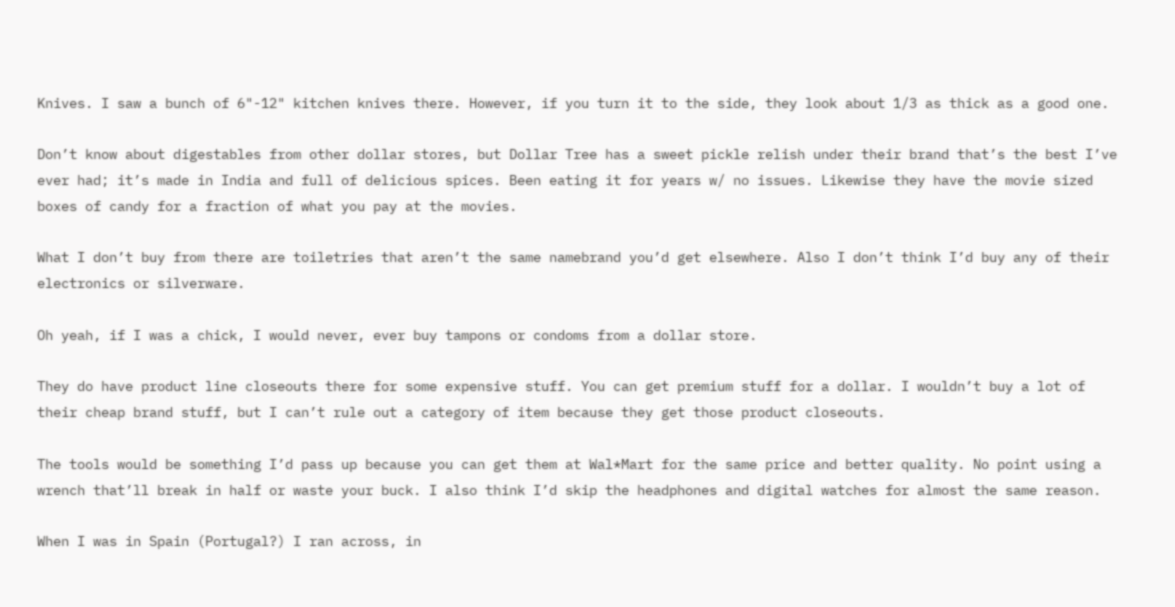Knives. I saw a bunch of 6"-12" kitchen knives there. However, if you turn it to the side, they look about 1/3 as thick as a good one.

Don’t know about digestables from other dollar stores, but Dollar Tree has a sweet pickle relish under their brand that’s the best I’ve ever had; it’s made in India and full of delicious spices. Been eating it for years w/ no issues. Likewise they have the movie sized boxes of candy for a fraction of what you pay at the movies.

What I don’t buy from there are toiletries that aren’t the same namebrand you’d get elsewhere. Also I don’t think I’d buy any of their electronics or silverware.

Oh yeah, if I was a chick, I would never, ever buy tampons or condoms from a dollar store.

They do have product line closeouts there for some expensive stuff. You can get premium stuff for a dollar. I wouldn’t buy a lot of their cheap brand stuff, but I can’t rule out a category of item because they get those product closeouts.

The tools would be something I’d pass up because you can get them at Wal*Mart for the same price and better quality. No point using a wrench that’ll break in half or waste your buck. I also think I’d skip the headphones and digital watches for almost the same reason.

When I was in Spain (Portugal?) I ran across, in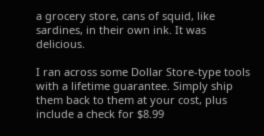a grocery store, cans of squid, like sardines, in their own ink. It was delicious.

I ran across some Dollar Store-type tools with a lifetime guarantee. Simply ship them back to them at your cost, plus include a check for $8.99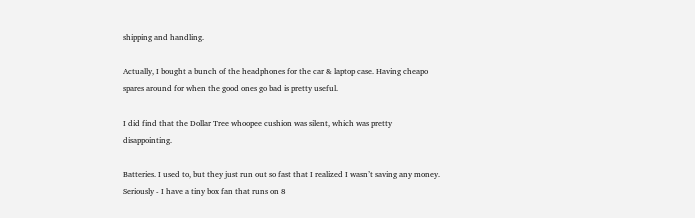shipping and handling.

Actually, I bought a bunch of the headphones for the car & laptop case. Having cheapo spares around for when the good ones go bad is pretty useful.

I did find that the Dollar Tree whoopee cushion was silent, which was pretty disappointing.

Batteries. I used to, but they just run out so fast that I realized I wasn’t saving any money. Seriously - I have a tiny box fan that runs on 8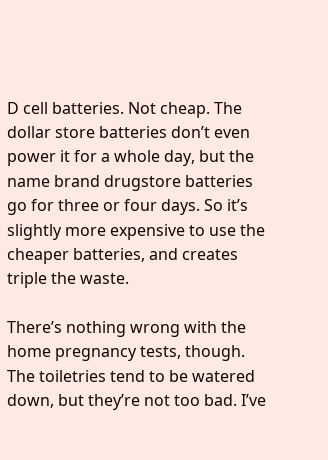D cell batteries. Not cheap. The dollar store batteries don’t even power it for a whole day, but the name brand drugstore batteries go for three or four days. So it’s slightly more expensive to use the cheaper batteries, and creates triple the waste.

There’s nothing wrong with the home pregnancy tests, though. The toiletries tend to be watered down, but they’re not too bad. I’ve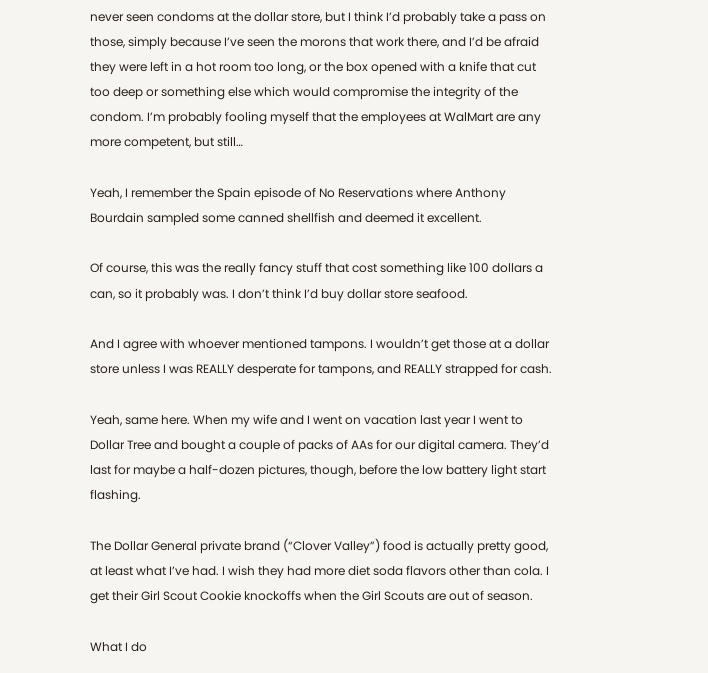never seen condoms at the dollar store, but I think I’d probably take a pass on those, simply because I’ve seen the morons that work there, and I’d be afraid they were left in a hot room too long, or the box opened with a knife that cut too deep or something else which would compromise the integrity of the condom. I’m probably fooling myself that the employees at WalMart are any more competent, but still…

Yeah, I remember the Spain episode of No Reservations where Anthony Bourdain sampled some canned shellfish and deemed it excellent.

Of course, this was the really fancy stuff that cost something like 100 dollars a can, so it probably was. I don’t think I’d buy dollar store seafood.

And I agree with whoever mentioned tampons. I wouldn’t get those at a dollar store unless I was REALLY desperate for tampons, and REALLY strapped for cash.

Yeah, same here. When my wife and I went on vacation last year I went to Dollar Tree and bought a couple of packs of AAs for our digital camera. They’d last for maybe a half-dozen pictures, though, before the low battery light start flashing.

The Dollar General private brand (“Clover Valley”) food is actually pretty good, at least what I’ve had. I wish they had more diet soda flavors other than cola. I get their Girl Scout Cookie knockoffs when the Girl Scouts are out of season.

What I do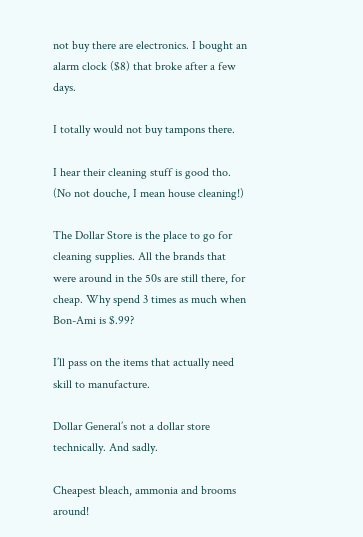not buy there are electronics. I bought an alarm clock ($8) that broke after a few days.

I totally would not buy tampons there.

I hear their cleaning stuff is good tho. (No not douche, I mean house cleaning!)

The Dollar Store is the place to go for cleaning supplies. All the brands that were around in the 50s are still there, for cheap. Why spend 3 times as much when Bon-Ami is $.99?

I’ll pass on the items that actually need skill to manufacture.

Dollar General’s not a dollar store technically. And sadly.

Cheapest bleach, ammonia and brooms around!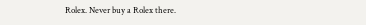Rolex. Never buy a Rolex there.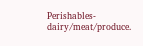Perishables-dairy/meat/produce.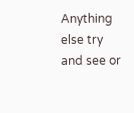Anything else try and see or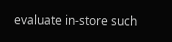evaluate in-store such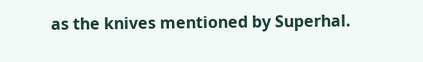as the knives mentioned by Superhal.